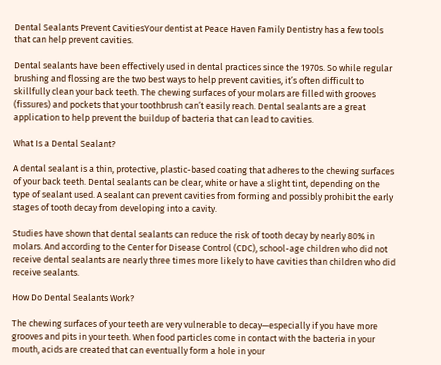Dental Sealants Prevent CavitiesYour dentist at Peace Haven Family Dentistry has a few tools that can help prevent cavities.

Dental sealants have been effectively used in dental practices since the 1970s. So while regular brushing and flossing are the two best ways to help prevent cavities, it’s often difficult to skillfully clean your back teeth. The chewing surfaces of your molars are filled with grooves (fissures) and pockets that your toothbrush can’t easily reach. Dental sealants are a great application to help prevent the buildup of bacteria that can lead to cavities.

What Is a Dental Sealant?

A dental sealant is a thin, protective, plastic-based coating that adheres to the chewing surfaces of your back teeth. Dental sealants can be clear, white or have a slight tint, depending on the type of sealant used. A sealant can prevent cavities from forming and possibly prohibit the early stages of tooth decay from developing into a cavity.

Studies have shown that dental sealants can reduce the risk of tooth decay by nearly 80% in molars. And according to the Center for Disease Control (CDC), school-age children who did not receive dental sealants are nearly three times more likely to have cavities than children who did receive sealants.

How Do Dental Sealants Work?

The chewing surfaces of your teeth are very vulnerable to decay—especially if you have more grooves and pits in your teeth. When food particles come in contact with the bacteria in your mouth, acids are created that can eventually form a hole in your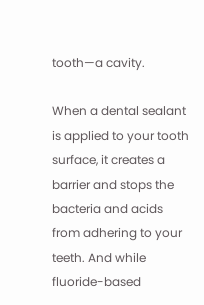tooth—a cavity.

When a dental sealant is applied to your tooth surface, it creates a barrier and stops the bacteria and acids from adhering to your teeth. And while fluoride-based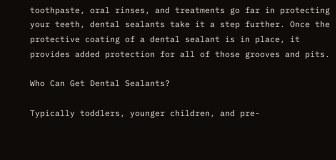toothpaste, oral rinses, and treatments go far in protecting your teeth, dental sealants take it a step further. Once the protective coating of a dental sealant is in place, it provides added protection for all of those grooves and pits.

Who Can Get Dental Sealants?

Typically toddlers, younger children, and pre-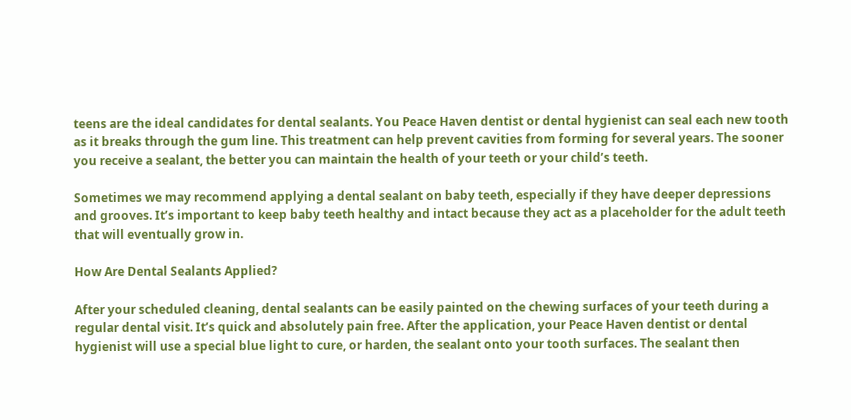teens are the ideal candidates for dental sealants. You Peace Haven dentist or dental hygienist can seal each new tooth as it breaks through the gum line. This treatment can help prevent cavities from forming for several years. The sooner you receive a sealant, the better you can maintain the health of your teeth or your child’s teeth.

Sometimes we may recommend applying a dental sealant on baby teeth, especially if they have deeper depressions and grooves. It’s important to keep baby teeth healthy and intact because they act as a placeholder for the adult teeth that will eventually grow in.

How Are Dental Sealants Applied?

After your scheduled cleaning, dental sealants can be easily painted on the chewing surfaces of your teeth during a regular dental visit. It’s quick and absolutely pain free. After the application, your Peace Haven dentist or dental hygienist will use a special blue light to cure, or harden, the sealant onto your tooth surfaces. The sealant then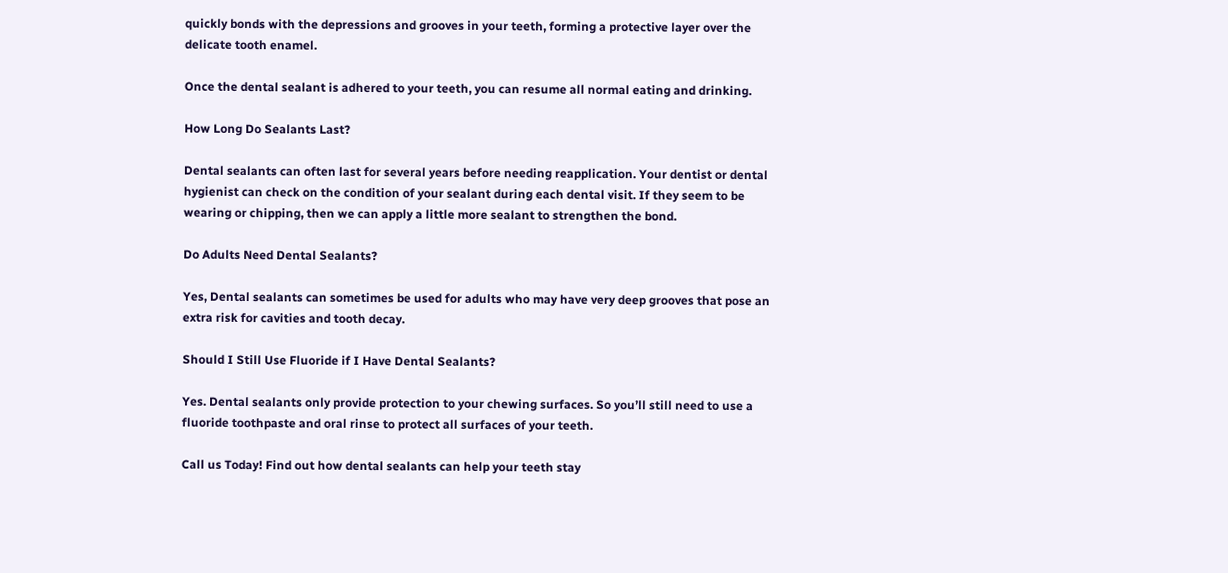quickly bonds with the depressions and grooves in your teeth, forming a protective layer over the delicate tooth enamel.

Once the dental sealant is adhered to your teeth, you can resume all normal eating and drinking.

How Long Do Sealants Last?

Dental sealants can often last for several years before needing reapplication. Your dentist or dental hygienist can check on the condition of your sealant during each dental visit. If they seem to be wearing or chipping, then we can apply a little more sealant to strengthen the bond.

Do Adults Need Dental Sealants?

Yes, Dental sealants can sometimes be used for adults who may have very deep grooves that pose an extra risk for cavities and tooth decay.

Should I Still Use Fluoride if I Have Dental Sealants?

Yes. Dental sealants only provide protection to your chewing surfaces. So you’ll still need to use a fluoride toothpaste and oral rinse to protect all surfaces of your teeth.

Call us Today! Find out how dental sealants can help your teeth stay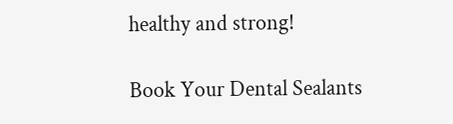healthy and strong!

Book Your Dental Sealants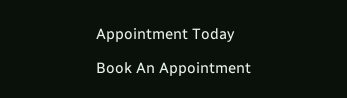Appointment Today

Book An Appointment